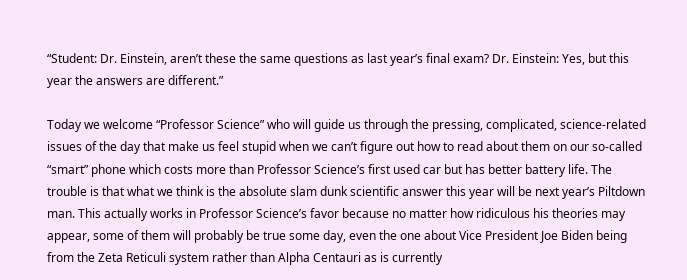“Student: Dr. Einstein, aren’t these the same questions as last year’s final exam? Dr. Einstein: Yes, but this year the answers are different.”

Today we welcome “Professor Science” who will guide us through the pressing, complicated, science-related issues of the day that make us feel stupid when we can’t figure out how to read about them on our so-called “smart” phone which costs more than Professor Science’s first used car but has better battery life. The trouble is that what we think is the absolute slam dunk scientific answer this year will be next year’s Piltdown man. This actually works in Professor Science’s favor because no matter how ridiculous his theories may appear, some of them will probably be true some day, even the one about Vice President Joe Biden being from the Zeta Reticuli system rather than Alpha Centauri as is currently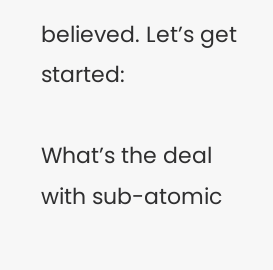believed. Let’s get started:

What’s the deal with sub-atomic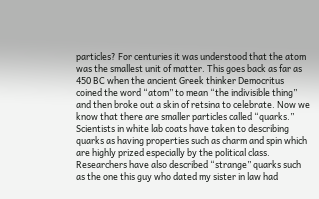particles? For centuries it was understood that the atom was the smallest unit of matter. This goes back as far as 450 BC when the ancient Greek thinker Democritus coined the word “atom” to mean “the indivisible thing” and then broke out a skin of retsina to celebrate. Now we know that there are smaller particles called “quarks.” Scientists in white lab coats have taken to describing quarks as having properties such as charm and spin which are highly prized especially by the political class. Researchers have also described “strange” quarks such as the one this guy who dated my sister in law had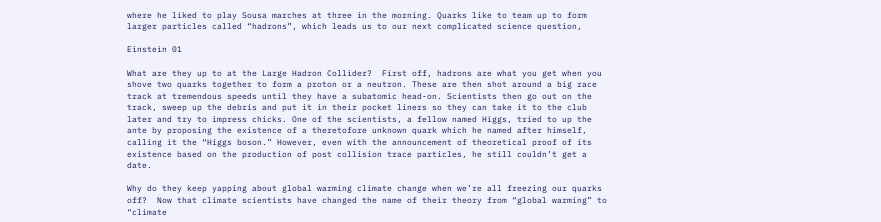where he liked to play Sousa marches at three in the morning. Quarks like to team up to form larger particles called “hadrons”, which leads us to our next complicated science question,

Einstein 01

What are they up to at the Large Hadron Collider?  First off, hadrons are what you get when you shove two quarks together to form a proton or a neutron. These are then shot around a big race track at tremendous speeds until they have a subatomic head-on. Scientists then go out on the track, sweep up the debris and put it in their pocket liners so they can take it to the club later and try to impress chicks. One of the scientists, a fellow named Higgs, tried to up the ante by proposing the existence of a theretofore unknown quark which he named after himself, calling it the “Higgs boson.” However, even with the announcement of theoretical proof of its existence based on the production of post collision trace particles, he still couldn’t get a date.

Why do they keep yapping about global warming climate change when we’re all freezing our quarks off?  Now that climate scientists have changed the name of their theory from “global warming” to “climate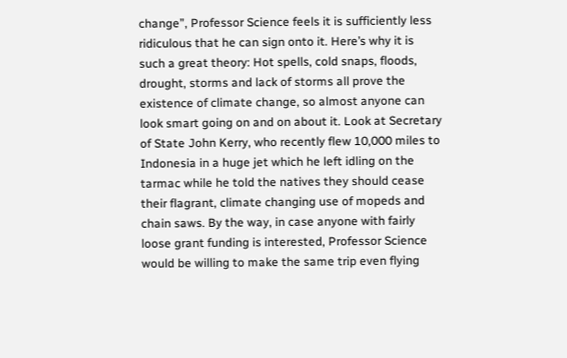change”, Professor Science feels it is sufficiently less ridiculous that he can sign onto it. Here’s why it is such a great theory: Hot spells, cold snaps, floods, drought, storms and lack of storms all prove the existence of climate change, so almost anyone can look smart going on and on about it. Look at Secretary of State John Kerry, who recently flew 10,000 miles to Indonesia in a huge jet which he left idling on the tarmac while he told the natives they should cease their flagrant, climate changing use of mopeds and chain saws. By the way, in case anyone with fairly loose grant funding is interested, Professor Science would be willing to make the same trip even flying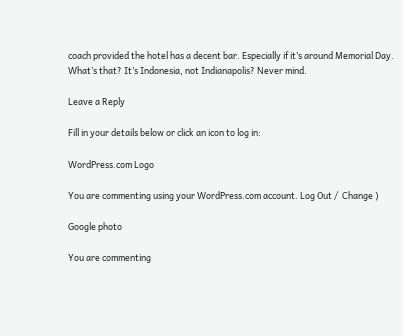coach provided the hotel has a decent bar. Especially if it’s around Memorial Day. What’s that? It’s Indonesia, not Indianapolis? Never mind.

Leave a Reply

Fill in your details below or click an icon to log in:

WordPress.com Logo

You are commenting using your WordPress.com account. Log Out /  Change )

Google photo

You are commenting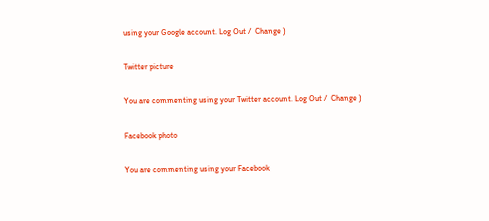using your Google account. Log Out /  Change )

Twitter picture

You are commenting using your Twitter account. Log Out /  Change )

Facebook photo

You are commenting using your Facebook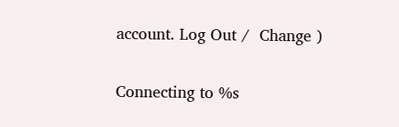account. Log Out /  Change )

Connecting to %s